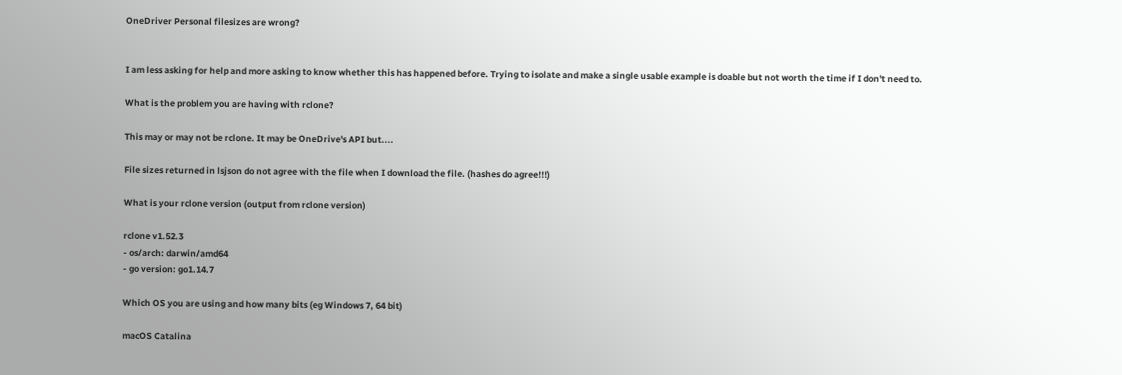OneDriver Personal filesizes are wrong?


I am less asking for help and more asking to know whether this has happened before. Trying to isolate and make a single usable example is doable but not worth the time if I don't need to.

What is the problem you are having with rclone?

This may or may not be rclone. It may be OneDrive's API but....

File sizes returned in lsjson do not agree with the file when I download the file. (hashes do agree!!!)

What is your rclone version (output from rclone version)

rclone v1.52.3
- os/arch: darwin/amd64
- go version: go1.14.7

Which OS you are using and how many bits (eg Windows 7, 64 bit)

macOS Catalina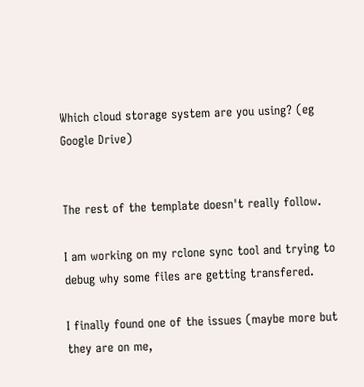Which cloud storage system are you using? (eg Google Drive)


The rest of the template doesn't really follow.

I am working on my rclone sync tool and trying to debug why some files are getting transfered.

I finally found one of the issues (maybe more but they are on me,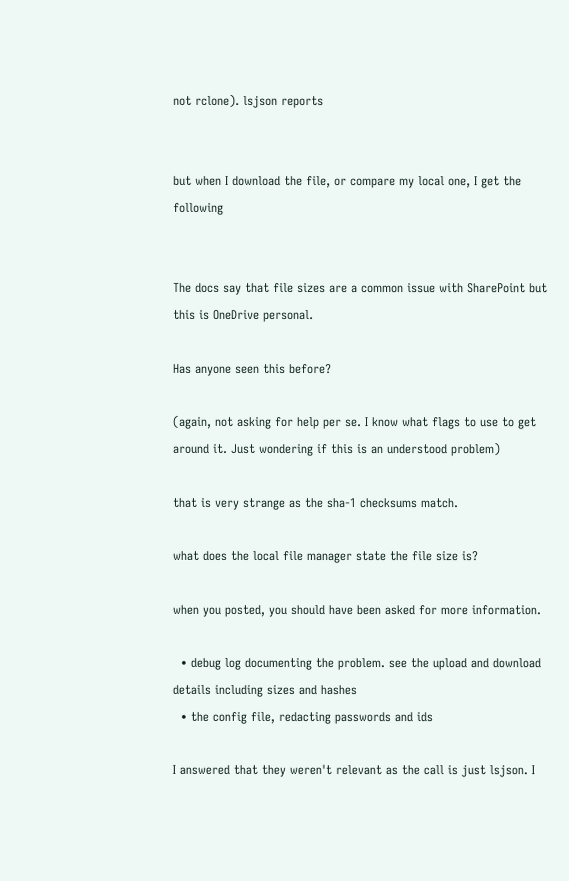not rclone). lsjson reports


but when I download the file, or compare my local one, I get the following


The docs say that file sizes are a common issue with SharePoint but this is OneDrive personal.

Has anyone seen this before?

(again, not asking for help per se. I know what flags to use to get around it. Just wondering if this is an understood problem)

that is very strange as the sha-1 checksums match.

what does the local file manager state the file size is?

when you posted, you should have been asked for more information.

  • debug log documenting the problem. see the upload and download details including sizes and hashes
  • the config file, redacting passwords and ids

I answered that they weren't relevant as the call is just lsjson. I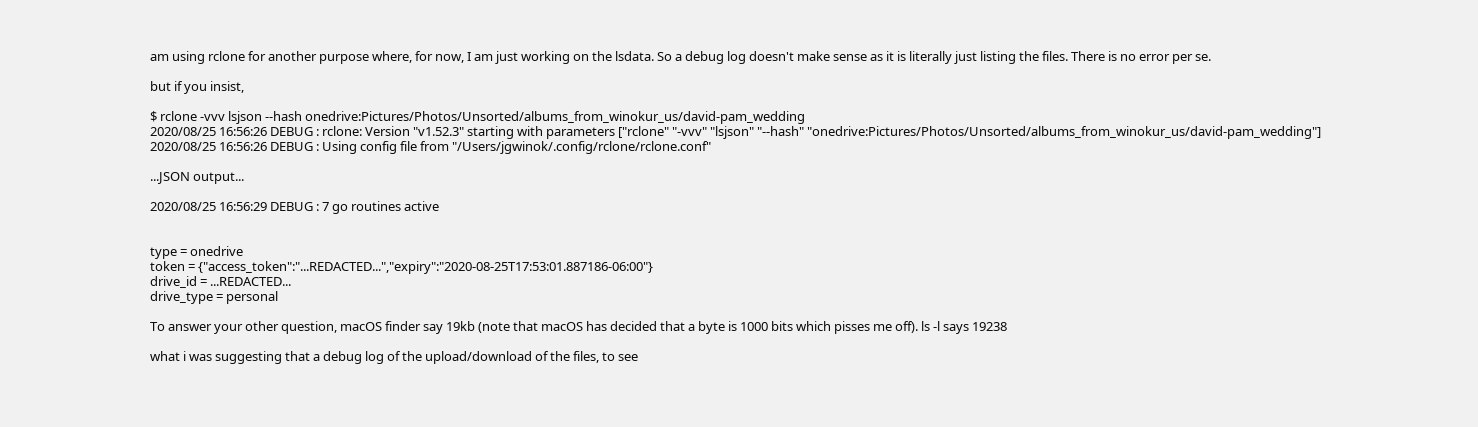am using rclone for another purpose where, for now, I am just working on the lsdata. So a debug log doesn't make sense as it is literally just listing the files. There is no error per se.

but if you insist,

$ rclone -vvv lsjson --hash onedrive:Pictures/Photos/Unsorted/albums_from_winokur_us/david-pam_wedding
2020/08/25 16:56:26 DEBUG : rclone: Version "v1.52.3" starting with parameters ["rclone" "-vvv" "lsjson" "--hash" "onedrive:Pictures/Photos/Unsorted/albums_from_winokur_us/david-pam_wedding"]
2020/08/25 16:56:26 DEBUG : Using config file from "/Users/jgwinok/.config/rclone/rclone.conf"

...JSON output...

2020/08/25 16:56:29 DEBUG : 7 go routines active


type = onedrive
token = {"access_token":"...REDACTED...","expiry":"2020-08-25T17:53:01.887186-06:00"}
drive_id = ...REDACTED...
drive_type = personal

To answer your other question, macOS finder say 19kb (note that macOS has decided that a byte is 1000 bits which pisses me off). ls -l says 19238

what i was suggesting that a debug log of the upload/download of the files, to see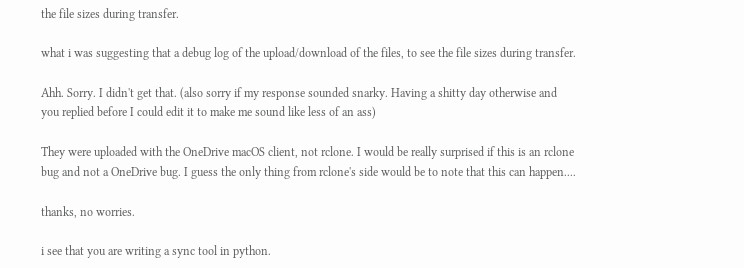the file sizes during transfer.

what i was suggesting that a debug log of the upload/download of the files, to see the file sizes during transfer.

Ahh. Sorry. I didn't get that. (also sorry if my response sounded snarky. Having a shitty day otherwise and you replied before I could edit it to make me sound like less of an ass)

They were uploaded with the OneDrive macOS client, not rclone. I would be really surprised if this is an rclone bug and not a OneDrive bug. I guess the only thing from rclone's side would be to note that this can happen....

thanks, no worries.

i see that you are writing a sync tool in python.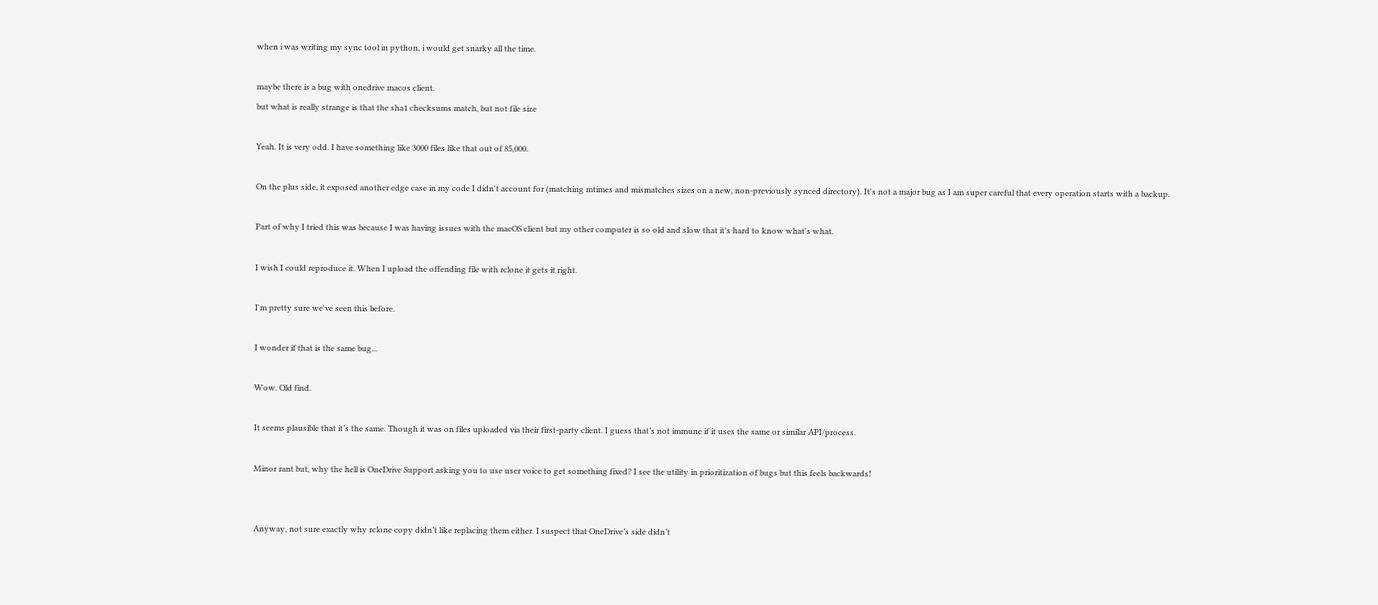when i was writing my sync tool in python, i would get snarky all the time.

maybe there is a bug with onedrive macos client.
but what is really strange is that the sha1 checksums match, but not file size

Yeah. It is very odd. I have something like 3000 files like that out of 85,000.

On the plus side, it exposed another edge case in my code I didn't account for (matching mtimes and mismatches sizes on a new, non-previously synced directory). It's not a major bug as I am super careful that every operation starts with a backup.

Part of why I tried this was because I was having issues with the macOS client but my other computer is so old and slow that it's hard to know what's what.

I wish I could reproduce it. When I upload the offending file with rclone it gets it right.

I'm pretty sure we've seen this before.

I wonder if that is the same bug...

Wow. Old find.

It seems plausible that it’s the same. Though it was on files uploaded via their first-party client. I guess that’s not immune if it uses the same or similar API/process.

Minor rant but, why the hell is OneDrive Support asking you to use user voice to get something fixed? I see the utility in prioritization of bugs but this feels backwards!


Anyway, not sure exactly why rclone copy didn’t like replacing them either. I suspect that OneDrive’s side didn’t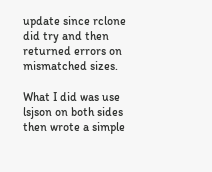update since rclone did try and then returned errors on mismatched sizes.

What I did was use lsjson on both sides then wrote a simple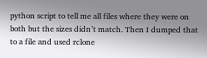python script to tell me all files where they were on both but the sizes didn’t match. Then I dumped that to a file and used rclone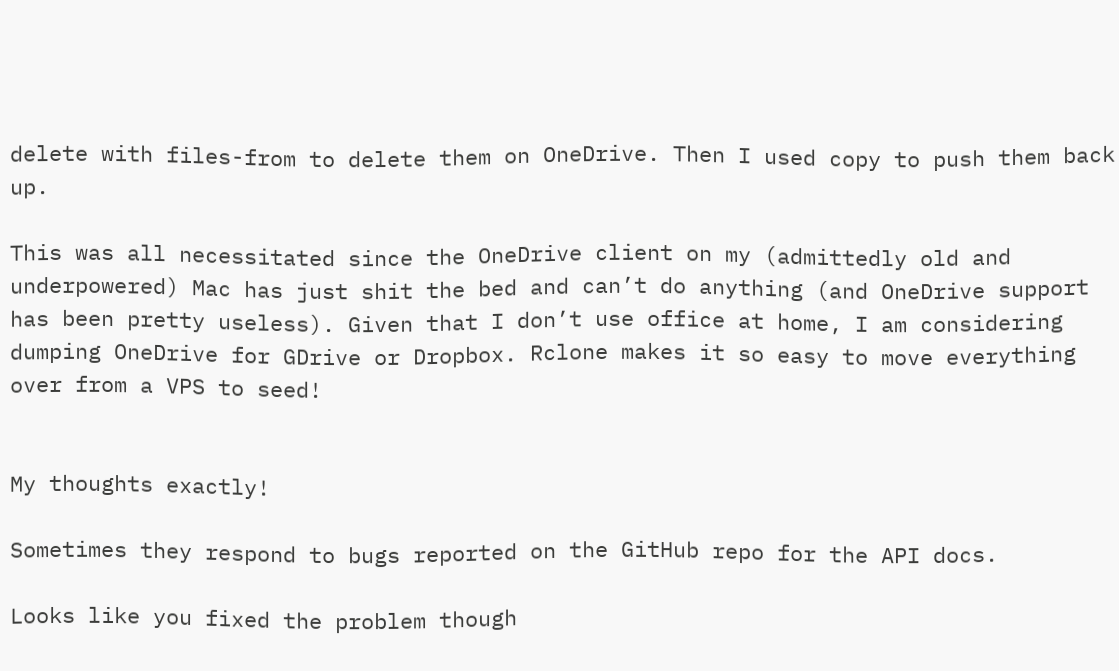delete with files-from to delete them on OneDrive. Then I used copy to push them back up.

This was all necessitated since the OneDrive client on my (admittedly old and underpowered) Mac has just shit the bed and can’t do anything (and OneDrive support has been pretty useless). Given that I don’t use office at home, I am considering dumping OneDrive for GDrive or Dropbox. Rclone makes it so easy to move everything over from a VPS to seed!


My thoughts exactly!

Sometimes they respond to bugs reported on the GitHub repo for the API docs.

Looks like you fixed the problem though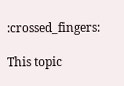:crossed_fingers:

This topic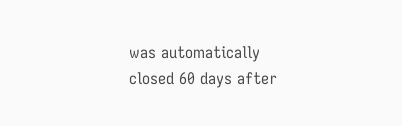was automatically closed 60 days after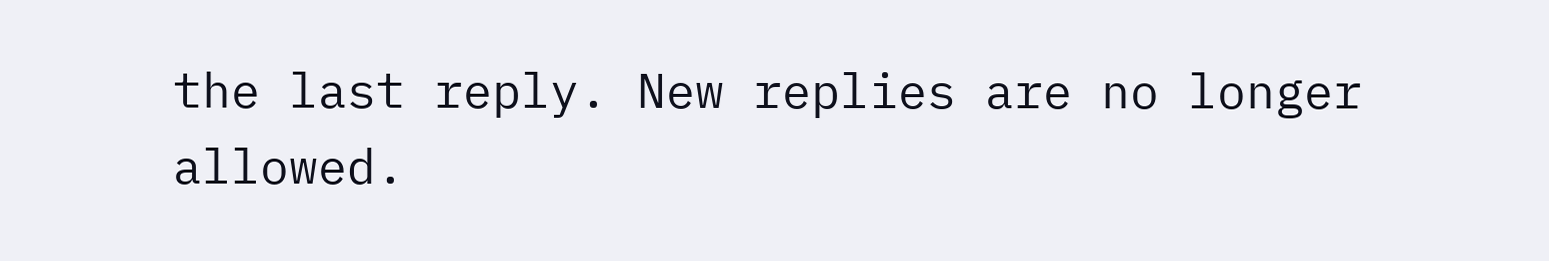the last reply. New replies are no longer allowed.